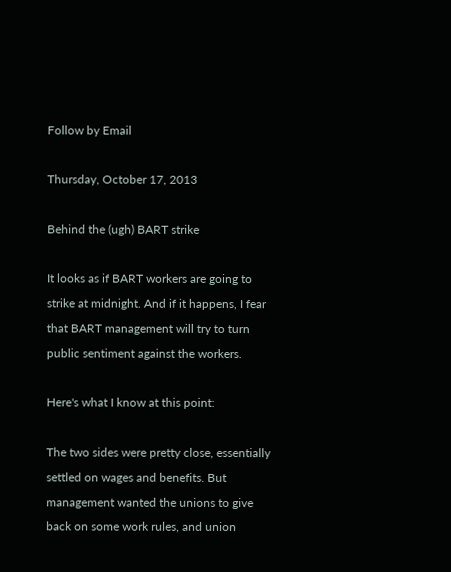Follow by Email

Thursday, October 17, 2013

Behind the (ugh) BART strike

It looks as if BART workers are going to strike at midnight. And if it happens, I fear that BART management will try to turn public sentiment against the workers.

Here's what I know at this point:

The two sides were pretty close, essentially settled on wages and benefits. But management wanted the unions to give back on some work rules, and union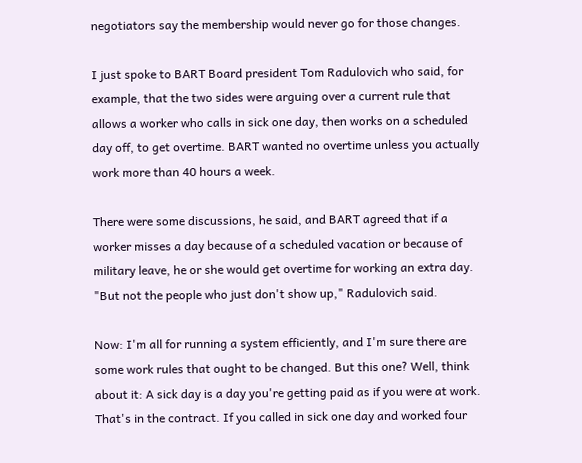negotiators say the membership would never go for those changes.

I just spoke to BART Board president Tom Radulovich who said, for example, that the two sides were arguing over a current rule that allows a worker who calls in sick one day, then works on a scheduled day off, to get overtime. BART wanted no overtime unless you actually work more than 40 hours a week.

There were some discussions, he said, and BART agreed that if a worker misses a day because of a scheduled vacation or because of military leave, he or she would get overtime for working an extra day. "But not the people who just don't show up," Radulovich said.

Now: I'm all for running a system efficiently, and I'm sure there are some work rules that ought to be changed. But this one? Well, think about it: A sick day is a day you're getting paid as if you were at work. That's in the contract. If you called in sick one day and worked four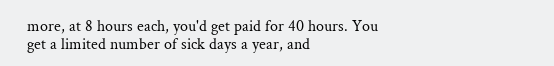more, at 8 hours each, you'd get paid for 40 hours. You get a limited number of sick days a year, and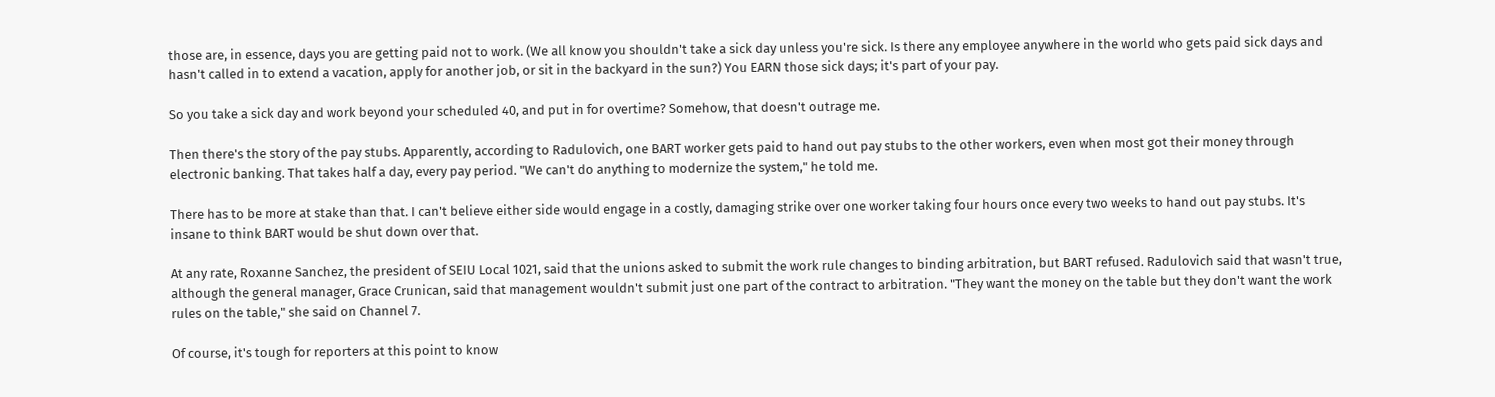those are, in essence, days you are getting paid not to work. (We all know you shouldn't take a sick day unless you're sick. Is there any employee anywhere in the world who gets paid sick days and hasn't called in to extend a vacation, apply for another job, or sit in the backyard in the sun?) You EARN those sick days; it's part of your pay.

So you take a sick day and work beyond your scheduled 40, and put in for overtime? Somehow, that doesn't outrage me.

Then there's the story of the pay stubs. Apparently, according to Radulovich, one BART worker gets paid to hand out pay stubs to the other workers, even when most got their money through electronic banking. That takes half a day, every pay period. "We can't do anything to modernize the system," he told me.

There has to be more at stake than that. I can't believe either side would engage in a costly, damaging strike over one worker taking four hours once every two weeks to hand out pay stubs. It's insane to think BART would be shut down over that.

At any rate, Roxanne Sanchez, the president of SEIU Local 1021, said that the unions asked to submit the work rule changes to binding arbitration, but BART refused. Radulovich said that wasn't true, although the general manager, Grace Crunican, said that management wouldn't submit just one part of the contract to arbitration. "They want the money on the table but they don't want the work rules on the table," she said on Channel 7.

Of course, it's tough for reporters at this point to know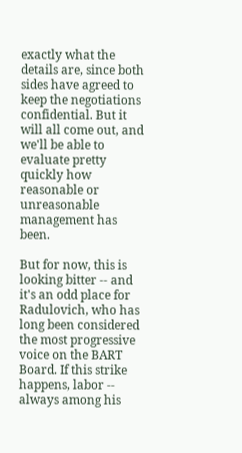exactly what the details are, since both sides have agreed to keep the negotiations confidential. But it will all come out, and we'll be able to evaluate pretty quickly how reasonable or unreasonable management has been.

But for now, this is looking bitter -- and it's an odd place for Radulovich, who has long been considered the most progressive voice on the BART Board. If this strike happens, labor -- always among his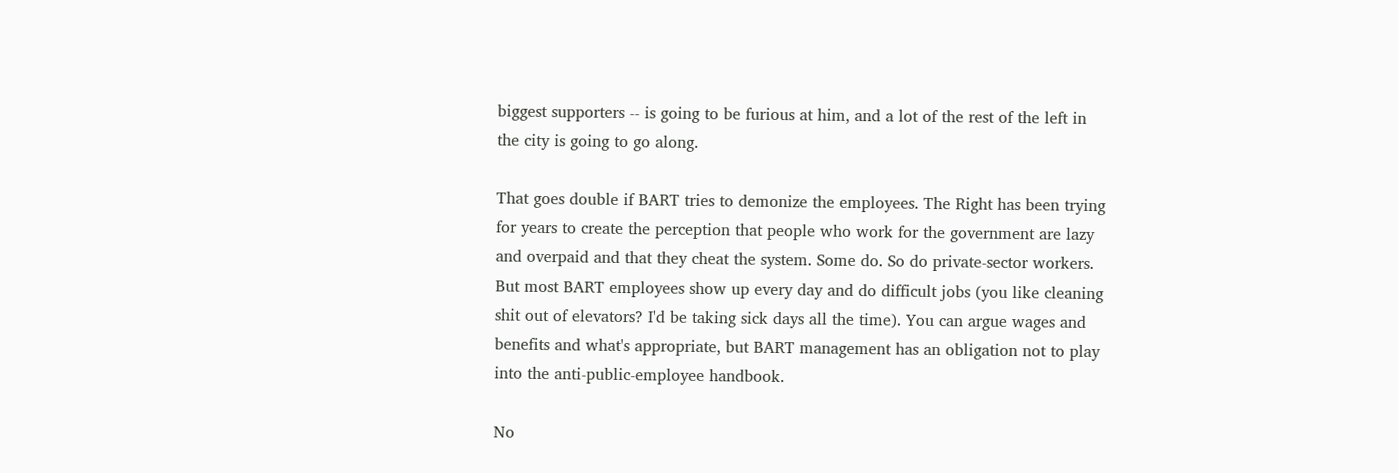biggest supporters -- is going to be furious at him, and a lot of the rest of the left in the city is going to go along.

That goes double if BART tries to demonize the employees. The Right has been trying for years to create the perception that people who work for the government are lazy and overpaid and that they cheat the system. Some do. So do private-sector workers. But most BART employees show up every day and do difficult jobs (you like cleaning shit out of elevators? I'd be taking sick days all the time). You can argue wages and benefits and what's appropriate, but BART management has an obligation not to play into the anti-public-employee handbook.

No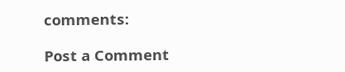comments:

Post a Comment